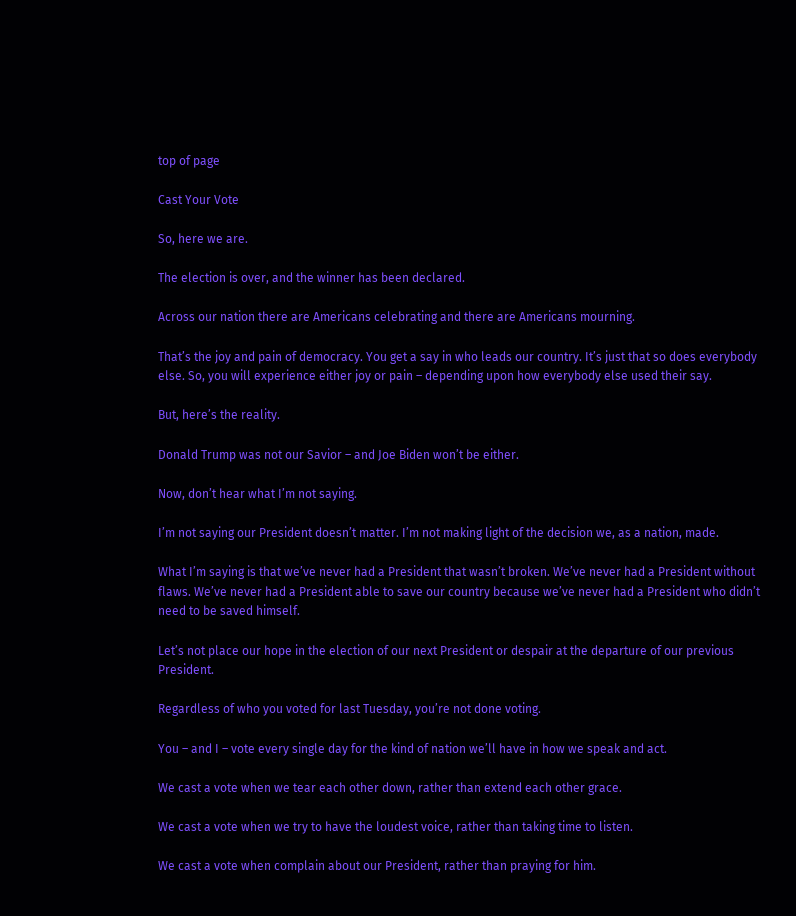top of page

Cast Your Vote

So, here we are.

The election is over, and the winner has been declared.

Across our nation there are Americans celebrating and there are Americans mourning.

That’s the joy and pain of democracy. You get a say in who leads our country. It’s just that so does everybody else. So, you will experience either joy or pain – depending upon how everybody else used their say.

But, here’s the reality.

Donald Trump was not our Savior – and Joe Biden won’t be either.

Now, don’t hear what I’m not saying.

I’m not saying our President doesn’t matter. I’m not making light of the decision we, as a nation, made.

What I’m saying is that we’ve never had a President that wasn’t broken. We’ve never had a President without flaws. We’ve never had a President able to save our country because we’ve never had a President who didn’t need to be saved himself.

Let’s not place our hope in the election of our next President or despair at the departure of our previous President.

Regardless of who you voted for last Tuesday, you’re not done voting.

You – and I – vote every single day for the kind of nation we’ll have in how we speak and act.

We cast a vote when we tear each other down, rather than extend each other grace.

We cast a vote when we try to have the loudest voice, rather than taking time to listen.

We cast a vote when complain about our President, rather than praying for him.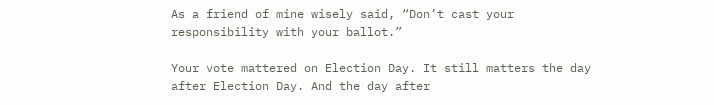As a friend of mine wisely said, “Don’t cast your responsibility with your ballot.”

Your vote mattered on Election Day. It still matters the day after Election Day. And the day after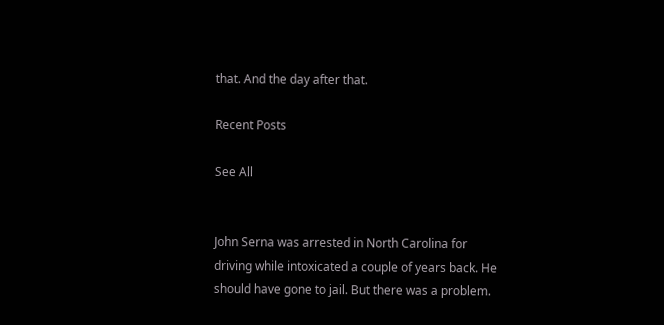that. And the day after that.

Recent Posts

See All


John Serna was arrested in North Carolina for driving while intoxicated a couple of years back. He should have gone to jail. But there was a problem.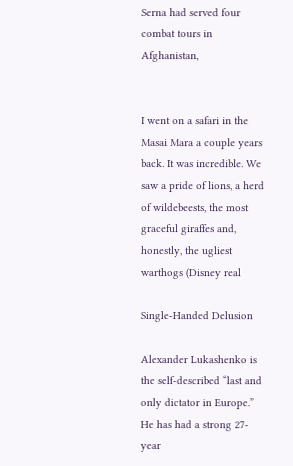Serna had served four combat tours in Afghanistan,


I went on a safari in the Masai Mara a couple years back. It was incredible. We saw a pride of lions, a herd of wildebeests, the most graceful giraffes and, honestly, the ugliest warthogs (Disney real

Single-Handed Delusion

Alexander Lukashenko is the self-described “last and only dictator in Europe.” He has had a strong 27-year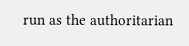run as the authoritarian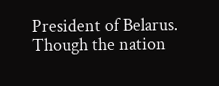President of Belarus. Though the nation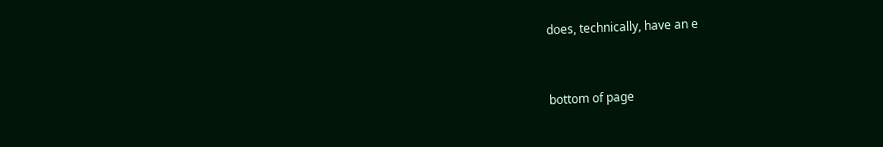does, technically, have an e


bottom of page